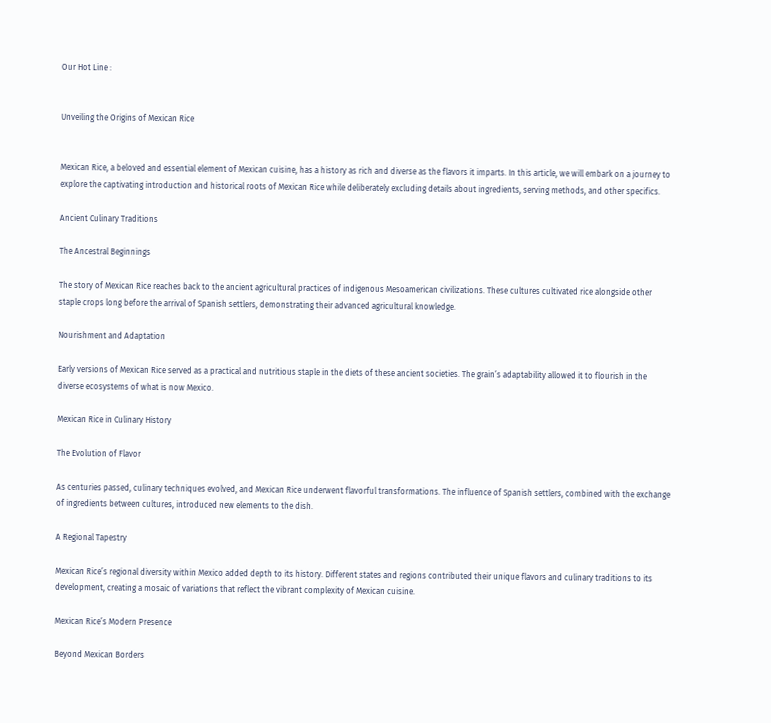Our Hot Line :


Unveiling the Origins of Mexican Rice


Mexican Rice, a beloved and essential element of Mexican cuisine, has a history as rich and diverse as the flavors it imparts. In this article, we will embark on a journey to explore the captivating introduction and historical roots of Mexican Rice while deliberately excluding details about ingredients, serving methods, and other specifics.

Ancient Culinary Traditions

The Ancestral Beginnings

The story of Mexican Rice reaches back to the ancient agricultural practices of indigenous Mesoamerican civilizations. These cultures cultivated rice alongside other staple crops long before the arrival of Spanish settlers, demonstrating their advanced agricultural knowledge.

Nourishment and Adaptation

Early versions of Mexican Rice served as a practical and nutritious staple in the diets of these ancient societies. The grain’s adaptability allowed it to flourish in the diverse ecosystems of what is now Mexico.

Mexican Rice in Culinary History

The Evolution of Flavor

As centuries passed, culinary techniques evolved, and Mexican Rice underwent flavorful transformations. The influence of Spanish settlers, combined with the exchange of ingredients between cultures, introduced new elements to the dish.

A Regional Tapestry

Mexican Rice’s regional diversity within Mexico added depth to its history. Different states and regions contributed their unique flavors and culinary traditions to its development, creating a mosaic of variations that reflect the vibrant complexity of Mexican cuisine.

Mexican Rice’s Modern Presence

Beyond Mexican Borders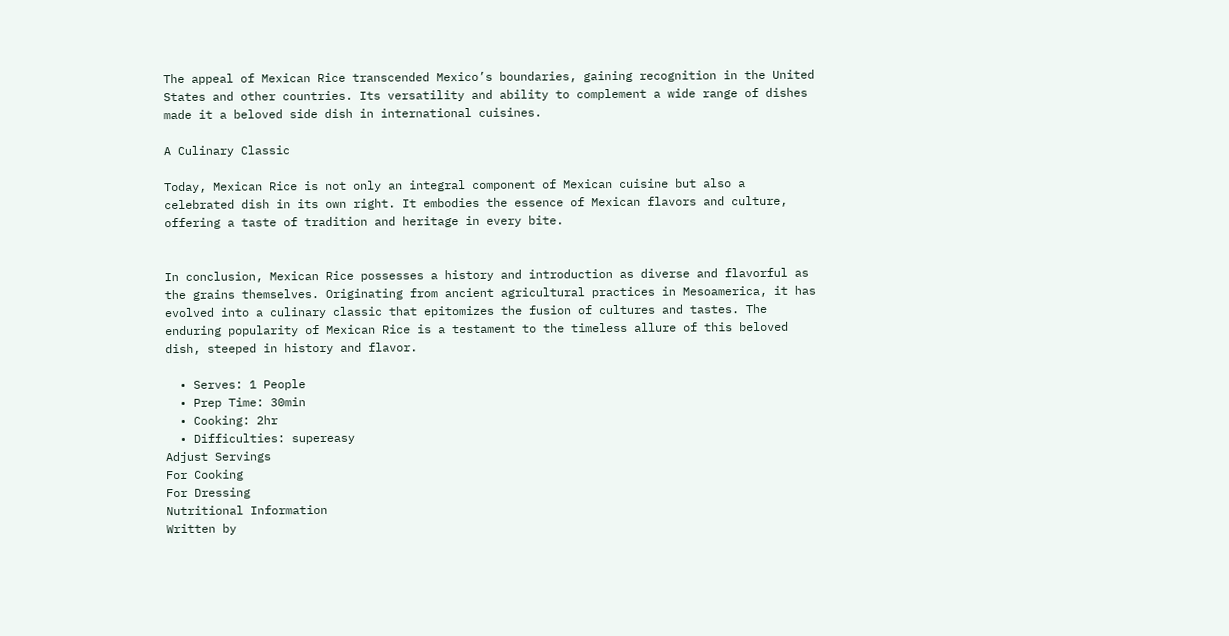The appeal of Mexican Rice transcended Mexico’s boundaries, gaining recognition in the United States and other countries. Its versatility and ability to complement a wide range of dishes made it a beloved side dish in international cuisines.

A Culinary Classic

Today, Mexican Rice is not only an integral component of Mexican cuisine but also a celebrated dish in its own right. It embodies the essence of Mexican flavors and culture, offering a taste of tradition and heritage in every bite.


In conclusion, Mexican Rice possesses a history and introduction as diverse and flavorful as the grains themselves. Originating from ancient agricultural practices in Mesoamerica, it has evolved into a culinary classic that epitomizes the fusion of cultures and tastes. The enduring popularity of Mexican Rice is a testament to the timeless allure of this beloved dish, steeped in history and flavor.

  • Serves: 1 People
  • Prep Time: 30min
  • Cooking: 2hr
  • Difficulties: supereasy
Adjust Servings
For Cooking
For Dressing
Nutritional Information
Written by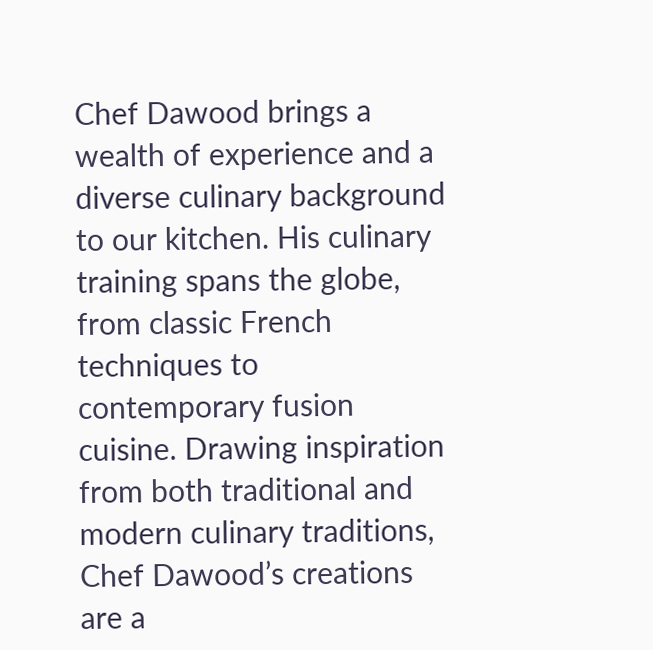Chef Dawood brings a wealth of experience and a diverse culinary background to our kitchen. His culinary training spans the globe, from classic French techniques to contemporary fusion cuisine. Drawing inspiration from both traditional and modern culinary traditions, Chef Dawood’s creations are a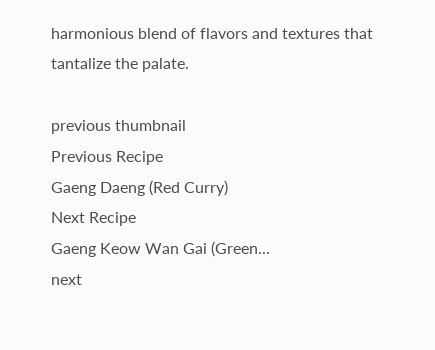harmonious blend of flavors and textures that tantalize the palate.

previous thumbnail
Previous Recipe
Gaeng Daeng (Red Curry)
Next Recipe
Gaeng Keow Wan Gai (Green...
next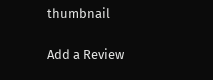thumbnail

Add a Review